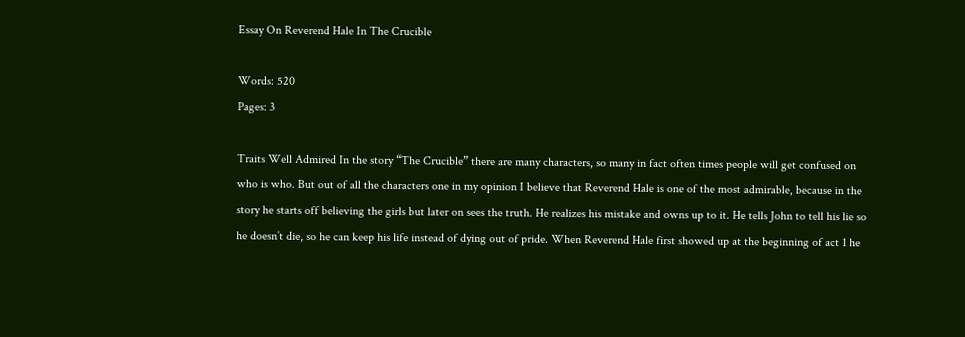Essay On Reverend Hale In The Crucible

Words: 520
Pages: 3

Traits Well Admired In the story “The Crucible” there are many characters, so many in fact often times people will get confused on who is who. But out of all the characters one in my opinion I believe that Reverend Hale is one of the most admirable, because in the story he starts off believing the girls but later on sees the truth. He realizes his mistake and owns up to it. He tells John to tell his lie so he doesn’t die, so he can keep his life instead of dying out of pride. When Reverend Hale first showed up at the beginning of act 1 he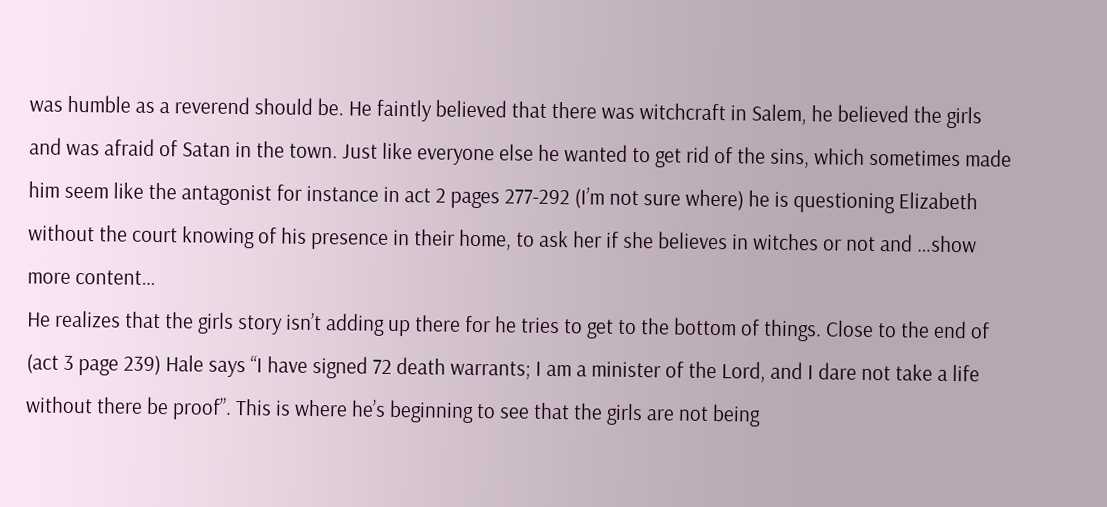was humble as a reverend should be. He faintly believed that there was witchcraft in Salem, he believed the girls and was afraid of Satan in the town. Just like everyone else he wanted to get rid of the sins, which sometimes made him seem like the antagonist for instance in act 2 pages 277-292 (I’m not sure where) he is questioning Elizabeth without the court knowing of his presence in their home, to ask her if she believes in witches or not and …show more content…
He realizes that the girls story isn’t adding up there for he tries to get to the bottom of things. Close to the end of (act 3 page 239) Hale says “I have signed 72 death warrants; I am a minister of the Lord, and I dare not take a life without there be proof”. This is where he’s beginning to see that the girls are not being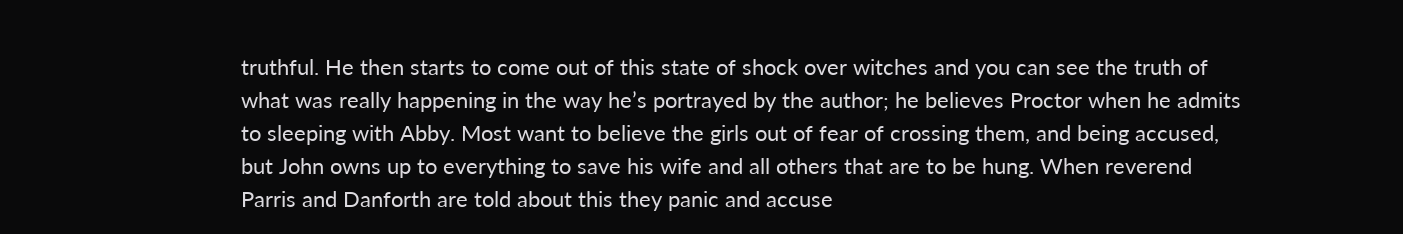truthful. He then starts to come out of this state of shock over witches and you can see the truth of what was really happening in the way he’s portrayed by the author; he believes Proctor when he admits to sleeping with Abby. Most want to believe the girls out of fear of crossing them, and being accused, but John owns up to everything to save his wife and all others that are to be hung. When reverend Parris and Danforth are told about this they panic and accuse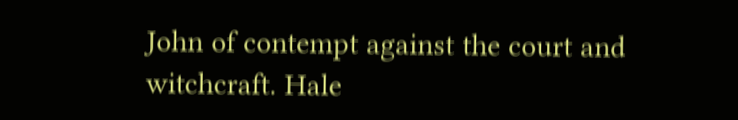John of contempt against the court and witchcraft. Hale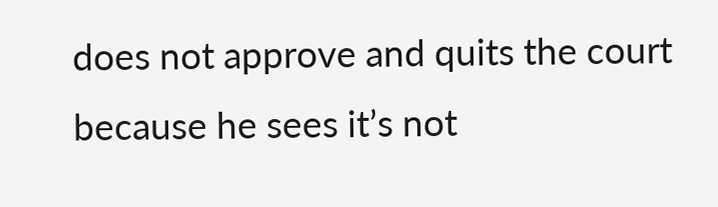does not approve and quits the court because he sees it’s not